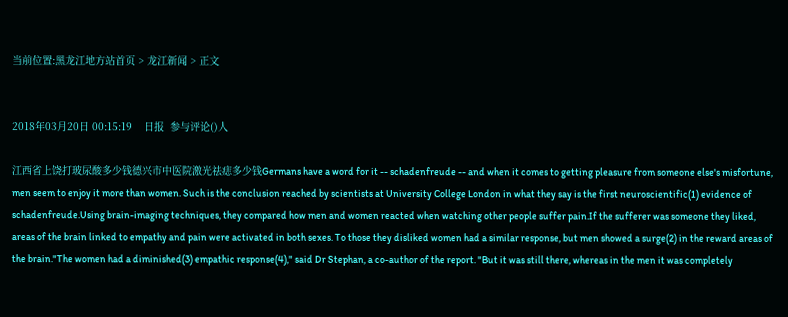当前位置:黑龙江地方站首页 > 龙江新闻 > 正文


2018年03月20日 00:15:19    日报  参与评论()人

江西省上饶打玻尿酸多少钱德兴市中医院激光祛痣多少钱Germans have a word for it -- schadenfreude -- and when it comes to getting pleasure from someone else's misfortune, men seem to enjoy it more than women. Such is the conclusion reached by scientists at University College London in what they say is the first neuroscientific(1) evidence of schadenfreude.Using brain-imaging techniques, they compared how men and women reacted when watching other people suffer pain.If the sufferer was someone they liked, areas of the brain linked to empathy and pain were activated in both sexes. To those they disliked women had a similar response, but men showed a surge(2) in the reward areas of the brain."The women had a diminished(3) empathic response(4)," said Dr Stephan, a co-author of the report. "But it was still there, whereas in the men it was completely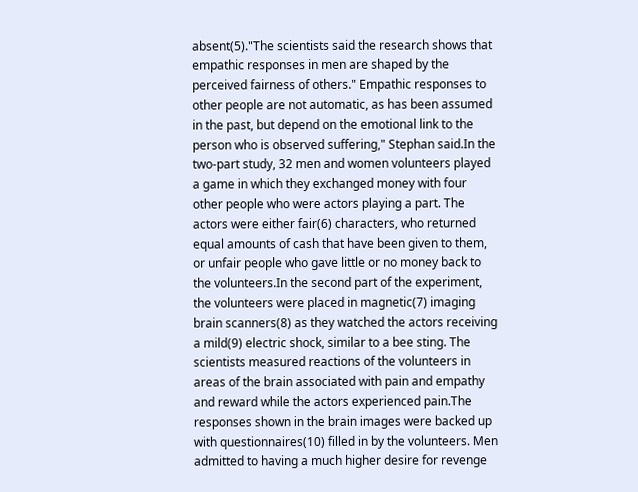absent(5)."The scientists said the research shows that empathic responses in men are shaped by the perceived fairness of others." Empathic responses to other people are not automatic, as has been assumed in the past, but depend on the emotional link to the person who is observed suffering," Stephan said.In the two-part study, 32 men and women volunteers played a game in which they exchanged money with four other people who were actors playing a part. The actors were either fair(6) characters, who returned equal amounts of cash that have been given to them, or unfair people who gave little or no money back to the volunteers.In the second part of the experiment, the volunteers were placed in magnetic(7) imaging brain scanners(8) as they watched the actors receiving a mild(9) electric shock, similar to a bee sting. The scientists measured reactions of the volunteers in areas of the brain associated with pain and empathy and reward while the actors experienced pain.The responses shown in the brain images were backed up with questionnaires(10) filled in by the volunteers. Men admitted to having a much higher desire for revenge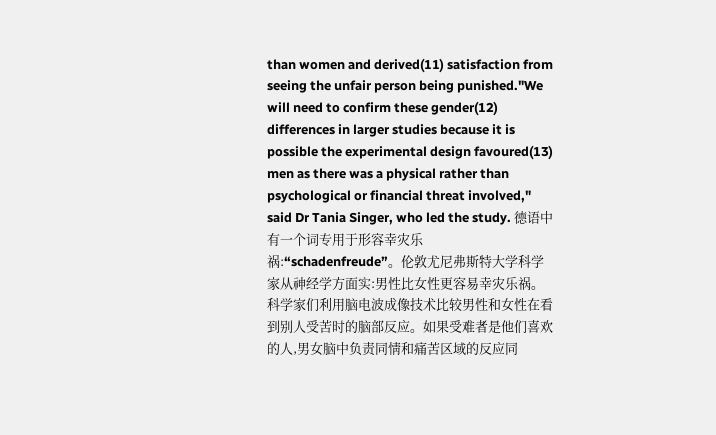than women and derived(11) satisfaction from seeing the unfair person being punished."We will need to confirm these gender(12) differences in larger studies because it is possible the experimental design favoured(13) men as there was a physical rather than psychological or financial threat involved," said Dr Tania Singer, who led the study. 德语中有一个词专用于形容幸灾乐祸:“schadenfreude”。伦敦尤尼弗斯特大学科学家从神经学方面实:男性比女性更容易幸灾乐祸。科学家们利用脑电波成像技术比较男性和女性在看到别人受苦时的脑部反应。如果受难者是他们喜欢的人,男女脑中负责同情和痛苦区域的反应同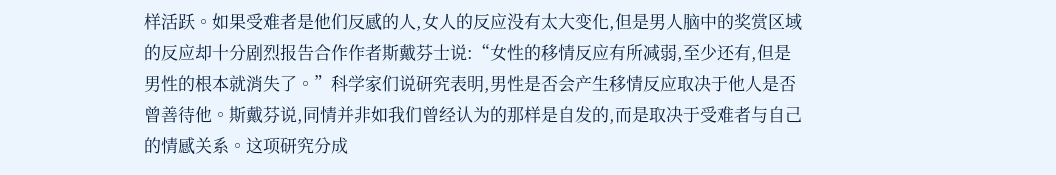样活跃。如果受难者是他们反感的人,女人的反应没有太大变化,但是男人脑中的奖赏区域的反应却十分剧烈报告合作作者斯戴芬士说:“女性的移情反应有所减弱,至少还有,但是男性的根本就消失了。”科学家们说研究表明,男性是否会产生移情反应取决于他人是否曾善待他。斯戴芬说,同情并非如我们曾经认为的那样是自发的,而是取决于受难者与自己的情感关系。这项研究分成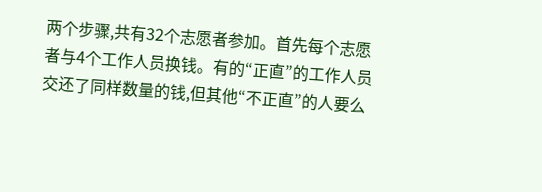两个步骤,共有32个志愿者参加。首先每个志愿者与4个工作人员换钱。有的“正直”的工作人员交还了同样数量的钱,但其他“不正直”的人要么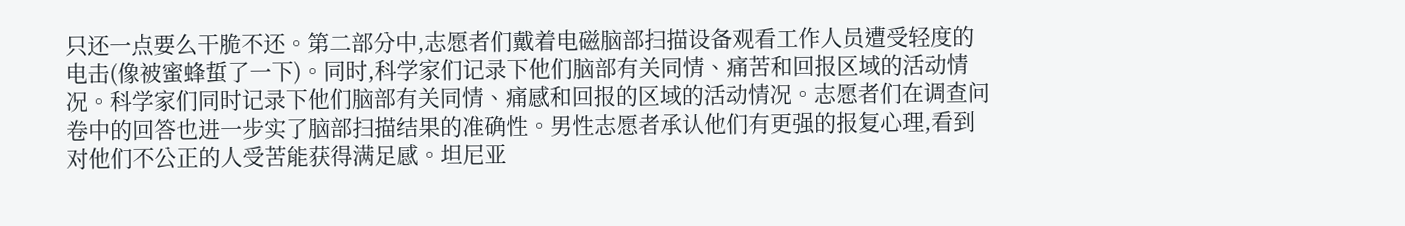只还一点要么干脆不还。第二部分中,志愿者们戴着电磁脑部扫描设备观看工作人员遭受轻度的电击(像被蜜蜂蜇了一下)。同时,科学家们记录下他们脑部有关同情、痛苦和回报区域的活动情况。科学家们同时记录下他们脑部有关同情、痛感和回报的区域的活动情况。志愿者们在调查问卷中的回答也进一步实了脑部扫描结果的准确性。男性志愿者承认他们有更强的报复心理,看到对他们不公正的人受苦能获得满足感。坦尼亚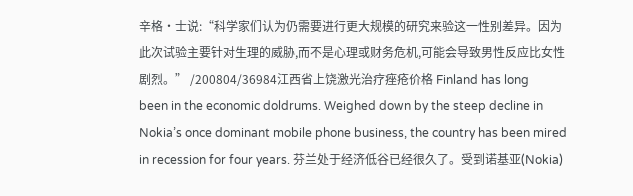辛格·士说:“科学家们认为仍需要进行更大规模的研究来验这一性别差异。因为此次试验主要针对生理的威胁,而不是心理或财务危机,可能会导致男性反应比女性剧烈。” /200804/36984江西省上饶激光治疗痤疮价格 Finland has long been in the economic doldrums. Weighed down by the steep decline in Nokia’s once dominant mobile phone business, the country has been mired in recession for four years. 芬兰处于经济低谷已经很久了。受到诺基亚(Nokia)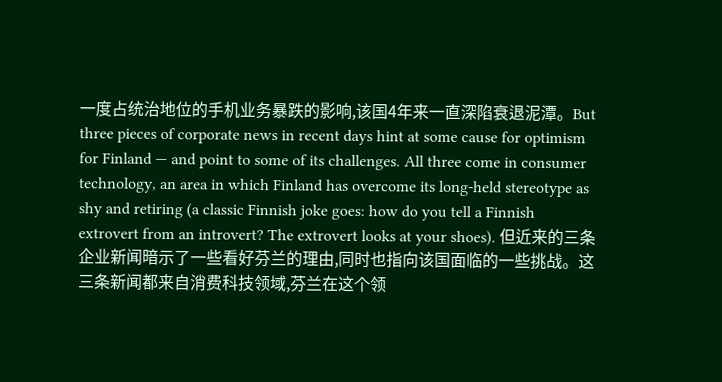一度占统治地位的手机业务暴跌的影响,该国4年来一直深陷衰退泥潭。But three pieces of corporate news in recent days hint at some cause for optimism for Finland — and point to some of its challenges. All three come in consumer technology, an area in which Finland has overcome its long-held stereotype as shy and retiring (a classic Finnish joke goes: how do you tell a Finnish extrovert from an introvert? The extrovert looks at your shoes). 但近来的三条企业新闻暗示了一些看好芬兰的理由,同时也指向该国面临的一些挑战。这三条新闻都来自消费科技领域,芬兰在这个领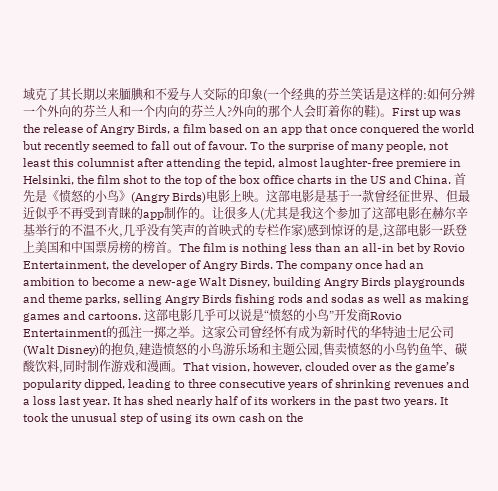域克了其长期以来腼腆和不爱与人交际的印象(一个经典的芬兰笑话是这样的:如何分辨一个外向的芬兰人和一个内向的芬兰人?外向的那个人会盯着你的鞋)。First up was the release of Angry Birds, a film based on an app that once conquered the world but recently seemed to fall out of favour. To the surprise of many people, not least this columnist after attending the tepid, almost laughter-free premiere in Helsinki, the film shot to the top of the box office charts in the US and China. 首先是《愤怒的小鸟》(Angry Birds)电影上映。这部电影是基于一款曾经征世界、但最近似乎不再受到青睐的app制作的。让很多人(尤其是我这个参加了这部电影在赫尔辛基举行的不温不火,几乎没有笑声的首映式的专栏作家)感到惊讶的是,这部电影一跃登上美国和中国票房榜的榜首。The film is nothing less than an all-in bet by Rovio Entertainment, the developer of Angry Birds. The company once had an ambition to become a new-age Walt Disney, building Angry Birds playgrounds and theme parks, selling Angry Birds fishing rods and sodas as well as making games and cartoons. 这部电影几乎可以说是“愤怒的小鸟”开发商Rovio Entertainment的孤注一掷之举。这家公司曾经怀有成为新时代的华特迪士尼公司(Walt Disney)的抱负,建造愤怒的小鸟游乐场和主题公园,售卖愤怒的小鸟钓鱼竿、碳酸饮料,同时制作游戏和漫画。That vision, however, clouded over as the game’s popularity dipped, leading to three consecutive years of shrinking revenues and a loss last year. It has shed nearly half of its workers in the past two years. It took the unusual step of using its own cash on the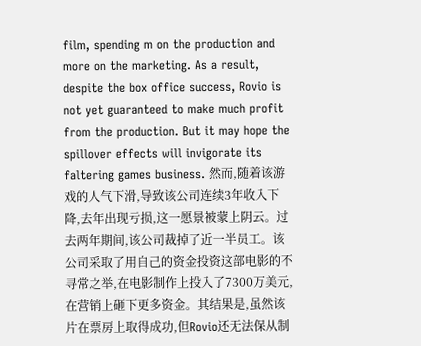film, spending m on the production and more on the marketing. As a result, despite the box office success, Rovio is not yet guaranteed to make much profit from the production. But it may hope the spillover effects will invigorate its faltering games business. 然而,随着该游戏的人气下滑,导致该公司连续3年收入下降,去年出现亏损,这一愿景被蒙上阴云。过去两年期间,该公司裁掉了近一半员工。该公司采取了用自己的资金投资这部电影的不寻常之举,在电影制作上投入了7300万美元,在营销上砸下更多资金。其结果是,虽然该片在票房上取得成功,但Rovio还无法保从制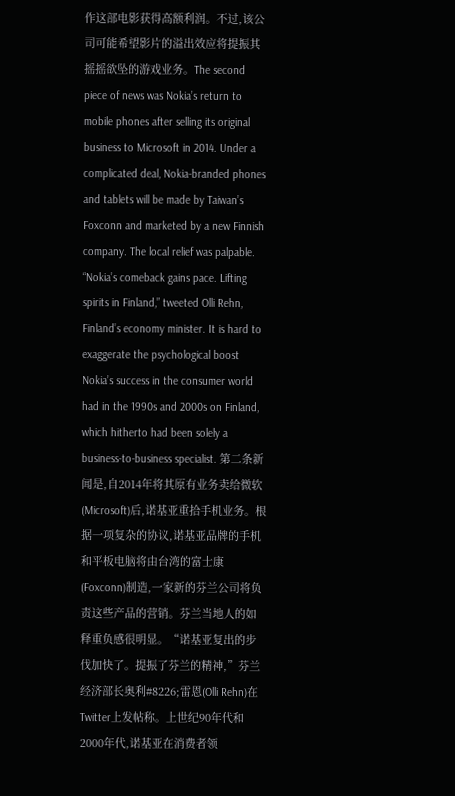作这部电影获得高额利润。不过,该公司可能希望影片的溢出效应将提振其摇摇欲坠的游戏业务。The second piece of news was Nokia’s return to mobile phones after selling its original business to Microsoft in 2014. Under a complicated deal, Nokia-branded phones and tablets will be made by Taiwan’s Foxconn and marketed by a new Finnish company. The local relief was palpable. “Nokia’s comeback gains pace. Lifting spirits in Finland,” tweeted Olli Rehn, Finland’s economy minister. It is hard to exaggerate the psychological boost Nokia’s success in the consumer world had in the 1990s and 2000s on Finland, which hitherto had been solely a business-to-business specialist. 第二条新闻是,自2014年将其原有业务卖给微软(Microsoft)后,诺基亚重拾手机业务。根据一项复杂的协议,诺基亚品牌的手机和平板电脑将由台湾的富士康(Foxconn)制造,一家新的芬兰公司将负责这些产品的营销。芬兰当地人的如释重负感很明显。“诺基亚复出的步伐加快了。提振了芬兰的精神,”芬兰经济部长奥利#8226;雷恩(Olli Rehn)在Twitter上发帖称。上世纪90年代和2000年代,诺基亚在消费者领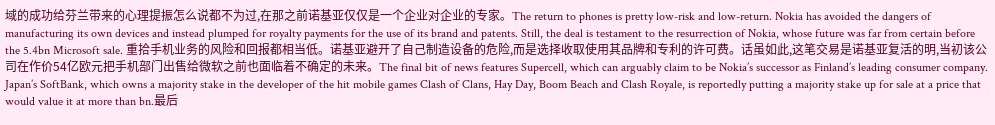域的成功给芬兰带来的心理提振怎么说都不为过,在那之前诺基亚仅仅是一个企业对企业的专家。The return to phones is pretty low-risk and low-return. Nokia has avoided the dangers of manufacturing its own devices and instead plumped for royalty payments for the use of its brand and patents. Still, the deal is testament to the resurrection of Nokia, whose future was far from certain before the 5.4bn Microsoft sale. 重拾手机业务的风险和回报都相当低。诺基亚避开了自己制造设备的危险,而是选择收取使用其品牌和专利的许可费。话虽如此,这笔交易是诺基亚复活的明,当初该公司在作价54亿欧元把手机部门出售给微软之前也面临着不确定的未来。The final bit of news features Supercell, which can arguably claim to be Nokia’s successor as Finland’s leading consumer company. Japan’s SoftBank, which owns a majority stake in the developer of the hit mobile games Clash of Clans, Hay Day, Boom Beach and Clash Royale, is reportedly putting a majority stake up for sale at a price that would value it at more than bn.最后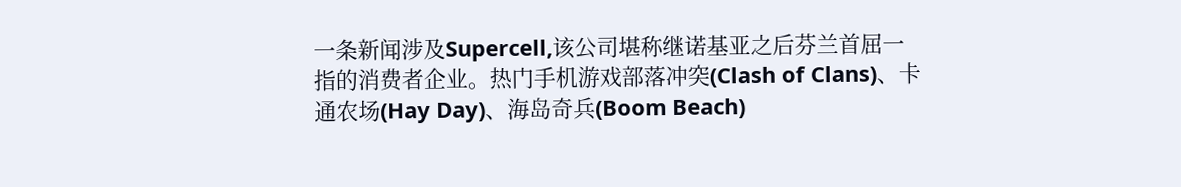一条新闻涉及Supercell,该公司堪称继诺基亚之后芬兰首屈一指的消费者企业。热门手机游戏部落冲突(Clash of Clans)、卡通农场(Hay Day)、海岛奇兵(Boom Beach)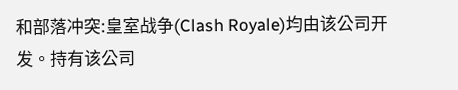和部落冲突:皇室战争(Clash Royale)均由该公司开发。持有该公司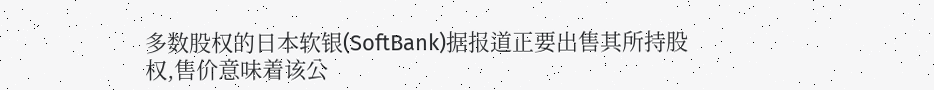多数股权的日本软银(SoftBank)据报道正要出售其所持股权,售价意味着该公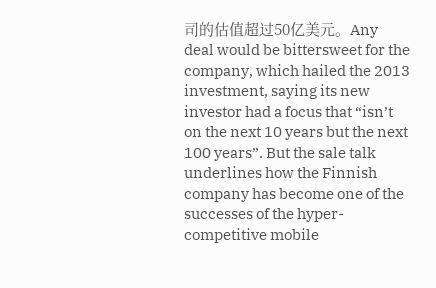司的估值超过50亿美元。Any deal would be bittersweet for the company, which hailed the 2013 investment, saying its new investor had a focus that “isn’t on the next 10 years but the next 100 years”. But the sale talk underlines how the Finnish company has become one of the successes of the hyper-competitive mobile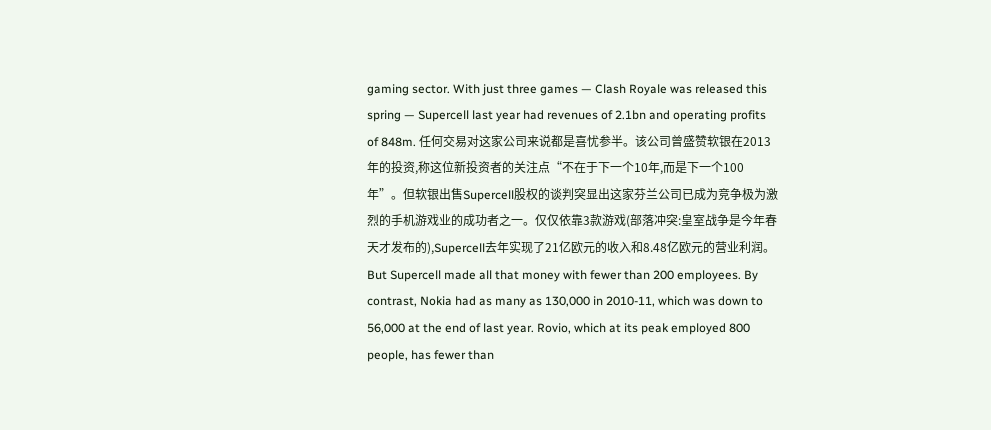gaming sector. With just three games — Clash Royale was released this spring — Supercell last year had revenues of 2.1bn and operating profits of 848m. 任何交易对这家公司来说都是喜忧参半。该公司曾盛赞软银在2013年的投资,称这位新投资者的关注点“不在于下一个10年,而是下一个100年”。但软银出售Supercell股权的谈判突显出这家芬兰公司已成为竞争极为激烈的手机游戏业的成功者之一。仅仅依靠3款游戏(部落冲突:皇室战争是今年春天才发布的),Supercell去年实现了21亿欧元的收入和8.48亿欧元的营业利润。But Supercell made all that money with fewer than 200 employees. By contrast, Nokia had as many as 130,000 in 2010-11, which was down to 56,000 at the end of last year. Rovio, which at its peak employed 800 people, has fewer than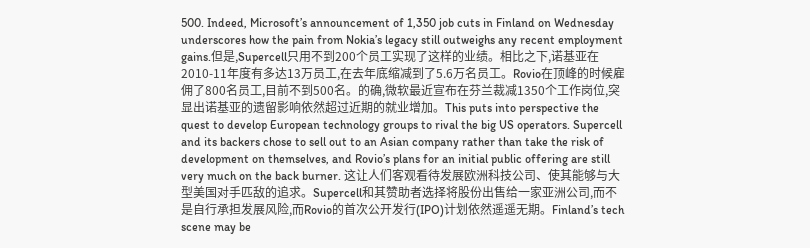500. Indeed, Microsoft’s announcement of 1,350 job cuts in Finland on Wednesday underscores how the pain from Nokia’s legacy still outweighs any recent employment gains.但是,Supercell只用不到200个员工实现了这样的业绩。相比之下,诺基亚在2010-11年度有多达13万员工,在去年底缩减到了5.6万名员工。Rovio在顶峰的时候雇佣了800名员工,目前不到500名。的确,微软最近宣布在芬兰裁减1350个工作岗位,突显出诺基亚的遗留影响依然超过近期的就业增加。This puts into perspective the quest to develop European technology groups to rival the big US operators. Supercell and its backers chose to sell out to an Asian company rather than take the risk of development on themselves, and Rovio’s plans for an initial public offering are still very much on the back burner. 这让人们客观看待发展欧洲科技公司、使其能够与大型美国对手匹敌的追求。Supercell和其赞助者选择将股份出售给一家亚洲公司,而不是自行承担发展风险,而Rovio的首次公开发行(IPO)计划依然遥遥无期。Finland’s tech scene may be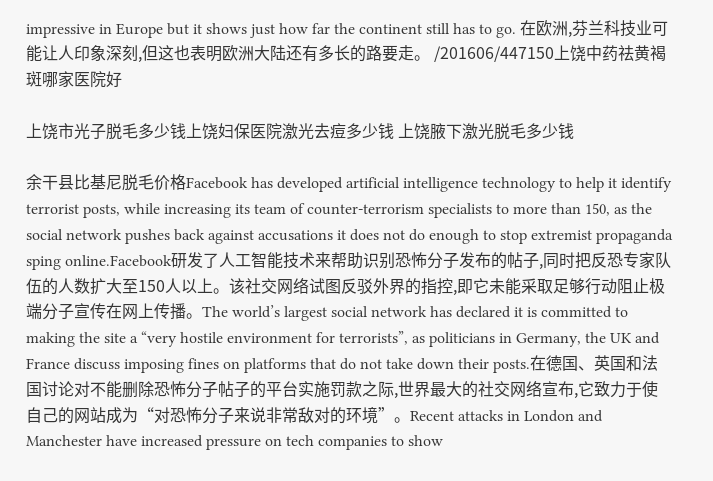impressive in Europe but it shows just how far the continent still has to go. 在欧洲,芬兰科技业可能让人印象深刻,但这也表明欧洲大陆还有多长的路要走。 /201606/447150上饶中药祛黄褐斑哪家医院好

上饶市光子脱毛多少钱上饶妇保医院激光去痘多少钱 上饶腋下激光脱毛多少钱

余干县比基尼脱毛价格Facebook has developed artificial intelligence technology to help it identify terrorist posts, while increasing its team of counter-terrorism specialists to more than 150, as the social network pushes back against accusations it does not do enough to stop extremist propaganda sping online.Facebook研发了人工智能技术来帮助识别恐怖分子发布的帖子,同时把反恐专家队伍的人数扩大至150人以上。该社交网络试图反驳外界的指控,即它未能采取足够行动阻止极端分子宣传在网上传播。The world’s largest social network has declared it is committed to making the site a “very hostile environment for terrorists”, as politicians in Germany, the UK and France discuss imposing fines on platforms that do not take down their posts.在德国、英国和法国讨论对不能删除恐怖分子帖子的平台实施罚款之际,世界最大的社交网络宣布,它致力于使自己的网站成为“对恐怖分子来说非常敌对的环境”。Recent attacks in London and Manchester have increased pressure on tech companies to show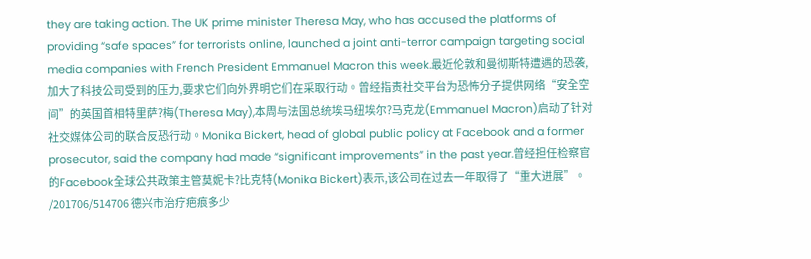they are taking action. The UK prime minister Theresa May, who has accused the platforms of providing “safe spaces” for terrorists online, launched a joint anti-terror campaign targeting social media companies with French President Emmanuel Macron this week.最近伦敦和曼彻斯特遭遇的恐袭,加大了科技公司受到的压力,要求它们向外界明它们在采取行动。曾经指责社交平台为恐怖分子提供网络“安全空间”的英国首相特里萨?梅(Theresa May),本周与法国总统埃马纽埃尔?马克龙(Emmanuel Macron)启动了针对社交媒体公司的联合反恐行动。Monika Bickert, head of global public policy at Facebook and a former prosecutor, said the company had made “significant improvements” in the past year.曾经担任检察官的Facebook全球公共政策主管莫妮卡?比克特(Monika Bickert)表示,该公司在过去一年取得了“重大进展”。 /201706/514706 德兴市治疗疤痕多少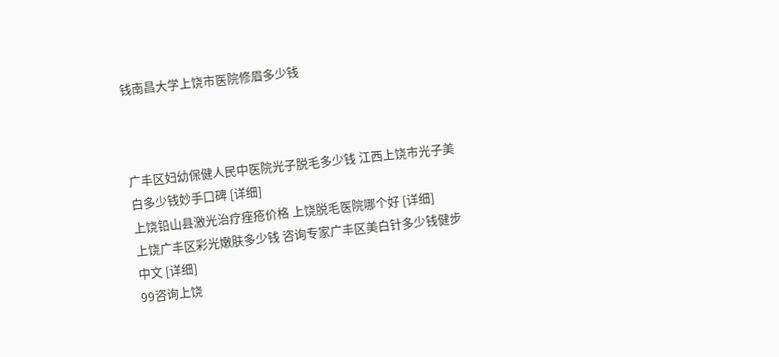钱南昌大学上饶市医院修眉多少钱



广丰区妇幼保健人民中医院光子脱毛多少钱 江西上饶市光子美白多少钱妙手口碑 [详细]
上饶铅山县激光治疗痤疮价格 上饶脱毛医院哪个好 [详细]
上饶广丰区彩光嫩肤多少钱 咨询专家广丰区美白针多少钱健步中文 [详细]
99咨询上饶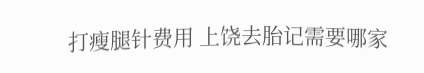打瘦腿针费用 上饶去胎记需要哪家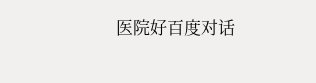医院好百度对话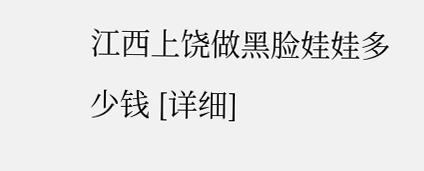江西上饶做黑脸娃娃多少钱 [详细]